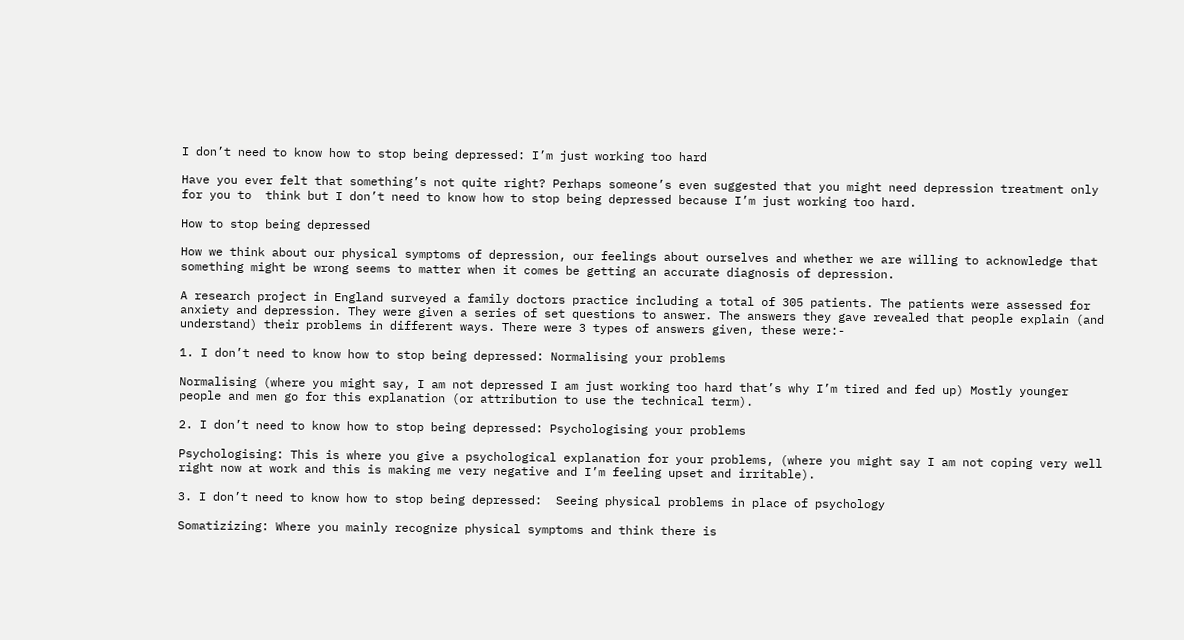I don’t need to know how to stop being depressed: I’m just working too hard

Have you ever felt that something’s not quite right? Perhaps someone’s even suggested that you might need depression treatment only for you to  think but I don’t need to know how to stop being depressed because I’m just working too hard.

How to stop being depressed

How we think about our physical symptoms of depression, our feelings about ourselves and whether we are willing to acknowledge that something might be wrong seems to matter when it comes be getting an accurate diagnosis of depression.

A research project in England surveyed a family doctors practice including a total of 305 patients. The patients were assessed for anxiety and depression. They were given a series of set questions to answer. The answers they gave revealed that people explain (and understand) their problems in different ways. There were 3 types of answers given, these were:-

1. I don’t need to know how to stop being depressed: Normalising your problems

Normalising (where you might say, I am not depressed I am just working too hard that’s why I’m tired and fed up) Mostly younger people and men go for this explanation (or attribution to use the technical term).

2. I don’t need to know how to stop being depressed: Psychologising your problems

Psychologising: This is where you give a psychological explanation for your problems, (where you might say I am not coping very well right now at work and this is making me very negative and I’m feeling upset and irritable).

3. I don’t need to know how to stop being depressed:  Seeing physical problems in place of psychology

Somatizizing: Where you mainly recognize physical symptoms and think there is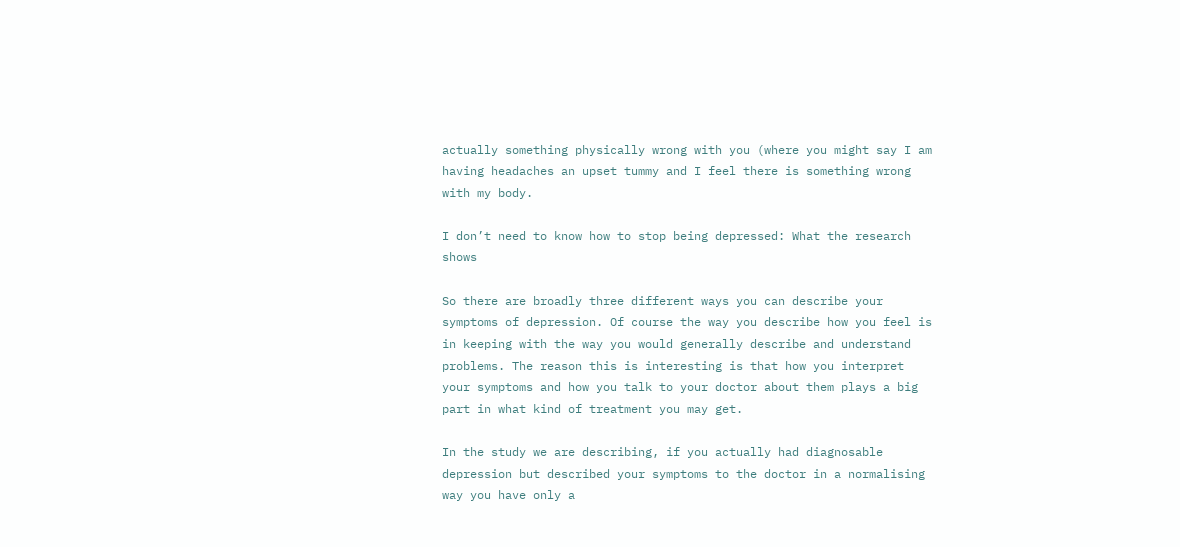actually something physically wrong with you (where you might say I am having headaches an upset tummy and I feel there is something wrong with my body.

I don’t need to know how to stop being depressed: What the research shows

So there are broadly three different ways you can describe your symptoms of depression. Of course the way you describe how you feel is in keeping with the way you would generally describe and understand problems. The reason this is interesting is that how you interpret your symptoms and how you talk to your doctor about them plays a big part in what kind of treatment you may get.

In the study we are describing, if you actually had diagnosable depression but described your symptoms to the doctor in a normalising way you have only a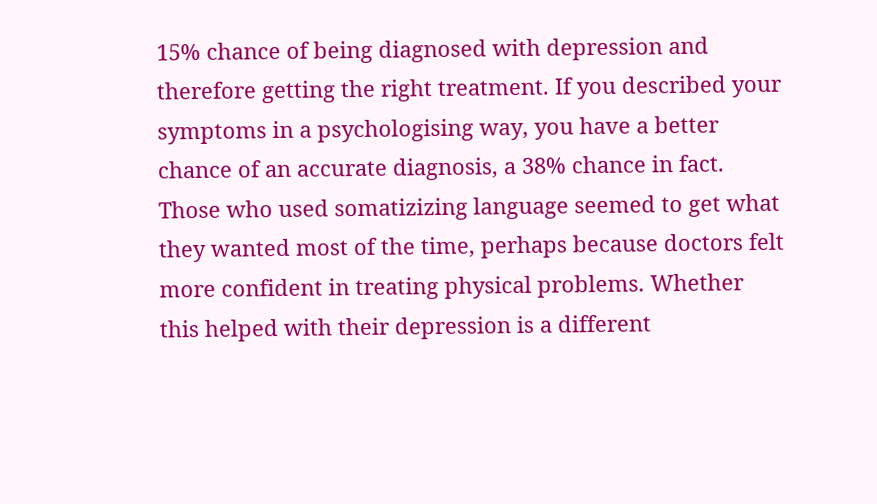15% chance of being diagnosed with depression and therefore getting the right treatment. If you described your symptoms in a psychologising way, you have a better chance of an accurate diagnosis, a 38% chance in fact. Those who used somatizizing language seemed to get what they wanted most of the time, perhaps because doctors felt more confident in treating physical problems. Whether this helped with their depression is a different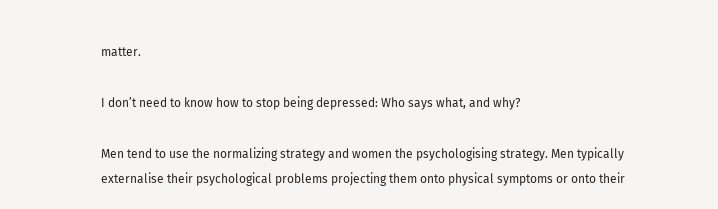matter.

I don’t need to know how to stop being depressed: Who says what, and why?

Men tend to use the normalizing strategy and women the psychologising strategy. Men typically externalise their psychological problems projecting them onto physical symptoms or onto their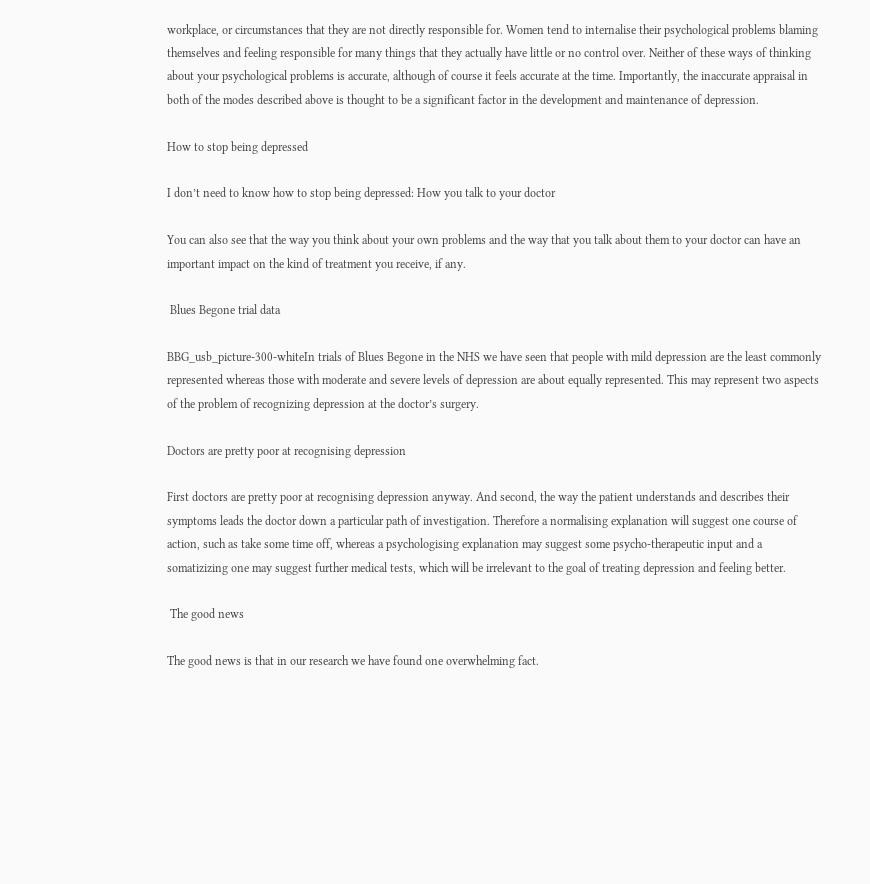workplace, or circumstances that they are not directly responsible for. Women tend to internalise their psychological problems blaming themselves and feeling responsible for many things that they actually have little or no control over. Neither of these ways of thinking about your psychological problems is accurate, although of course it feels accurate at the time. Importantly, the inaccurate appraisal in both of the modes described above is thought to be a significant factor in the development and maintenance of depression.

How to stop being depressed

I don’t need to know how to stop being depressed: How you talk to your doctor

You can also see that the way you think about your own problems and the way that you talk about them to your doctor can have an important impact on the kind of treatment you receive, if any.

 Blues Begone trial data

BBG_usb_picture-300-whiteIn trials of Blues Begone in the NHS we have seen that people with mild depression are the least commonly represented whereas those with moderate and severe levels of depression are about equally represented. This may represent two aspects of the problem of recognizing depression at the doctor’s surgery.

Doctors are pretty poor at recognising depression

First doctors are pretty poor at recognising depression anyway. And second, the way the patient understands and describes their symptoms leads the doctor down a particular path of investigation. Therefore a normalising explanation will suggest one course of action, such as take some time off, whereas a psychologising explanation may suggest some psycho-therapeutic input and a somatizizing one may suggest further medical tests, which will be irrelevant to the goal of treating depression and feeling better.

 The good news

The good news is that in our research we have found one overwhelming fact.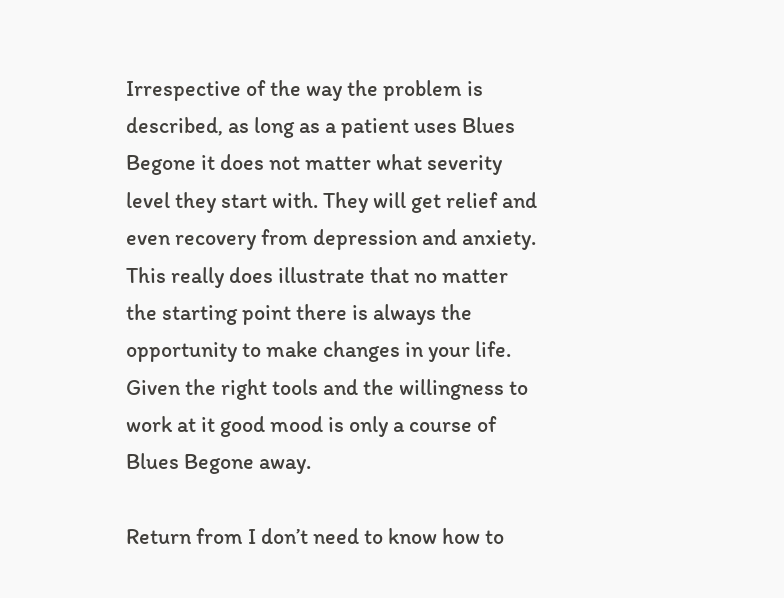Irrespective of the way the problem is described, as long as a patient uses Blues Begone it does not matter what severity level they start with. They will get relief and even recovery from depression and anxiety. This really does illustrate that no matter the starting point there is always the opportunity to make changes in your life. Given the right tools and the willingness to work at it good mood is only a course of Blues Begone away.

Return from I don’t need to know how to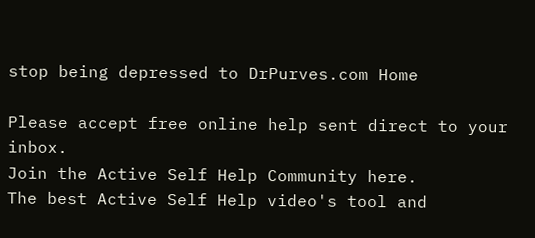stop being depressed to DrPurves.com Home

Please accept free online help sent direct to your inbox.
Join the Active Self Help Community here.
The best Active Self Help video's tool and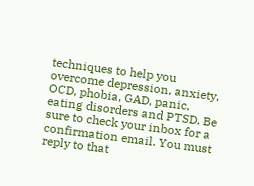techniques to help you overcome depression, anxiety, OCD, phobia, GAD, panic, eating disorders and PTSD. Be sure to check your inbox for a confirmation email. You must reply to that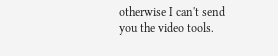otherwise I can't send you the video tools.